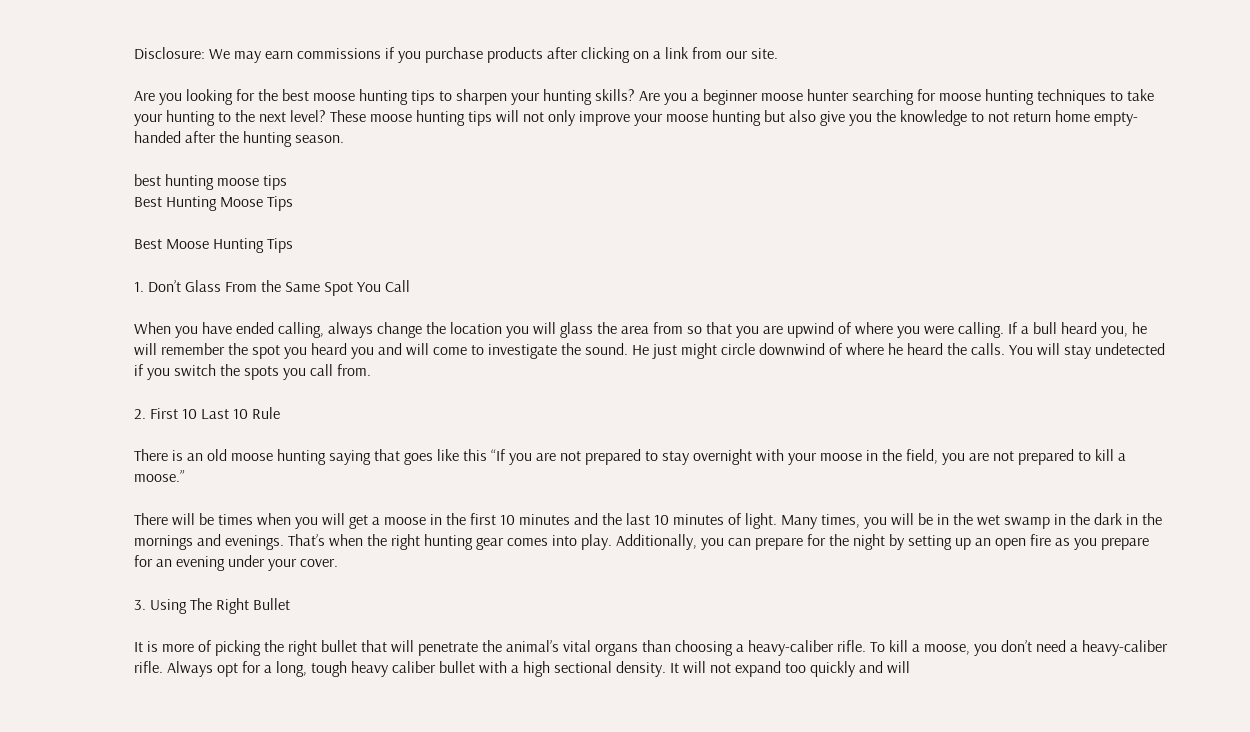Disclosure: We may earn commissions if you purchase products after clicking on a link from our site.

Are you looking for the best moose hunting tips to sharpen your hunting skills? Are you a beginner moose hunter searching for moose hunting techniques to take your hunting to the next level? These moose hunting tips will not only improve your moose hunting but also give you the knowledge to not return home empty-handed after the hunting season.

best hunting moose tips
Best Hunting Moose Tips

Best Moose Hunting Tips

1. Don’t Glass From the Same Spot You Call

When you have ended calling, always change the location you will glass the area from so that you are upwind of where you were calling. If a bull heard you, he will remember the spot you heard you and will come to investigate the sound. He just might circle downwind of where he heard the calls. You will stay undetected if you switch the spots you call from.

2. First 10 Last 10 Rule

There is an old moose hunting saying that goes like this “If you are not prepared to stay overnight with your moose in the field, you are not prepared to kill a moose.”

There will be times when you will get a moose in the first 10 minutes and the last 10 minutes of light. Many times, you will be in the wet swamp in the dark in the mornings and evenings. That’s when the right hunting gear comes into play. Additionally, you can prepare for the night by setting up an open fire as you prepare for an evening under your cover.

3. Using The Right Bullet

It is more of picking the right bullet that will penetrate the animal’s vital organs than choosing a heavy-caliber rifle. To kill a moose, you don’t need a heavy-caliber rifle. Always opt for a long, tough heavy caliber bullet with a high sectional density. It will not expand too quickly and will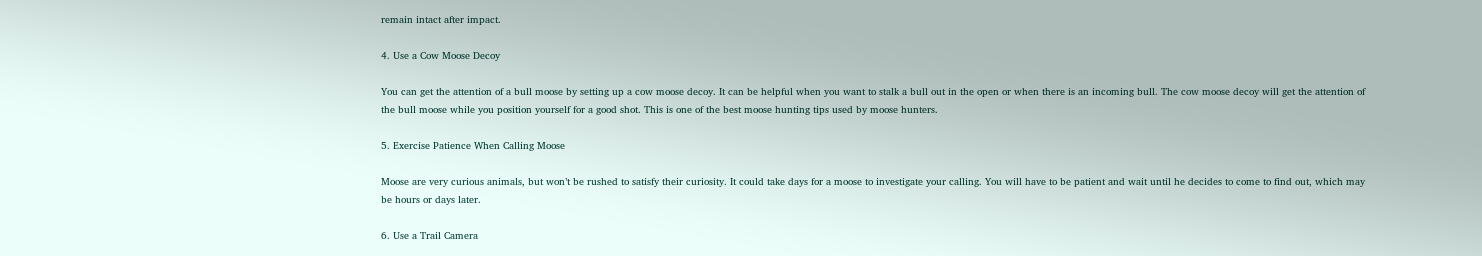remain intact after impact.

4. Use a Cow Moose Decoy

You can get the attention of a bull moose by setting up a cow moose decoy. It can be helpful when you want to stalk a bull out in the open or when there is an incoming bull. The cow moose decoy will get the attention of the bull moose while you position yourself for a good shot. This is one of the best moose hunting tips used by moose hunters.

5. Exercise Patience When Calling Moose

Moose are very curious animals, but won’t be rushed to satisfy their curiosity. It could take days for a moose to investigate your calling. You will have to be patient and wait until he decides to come to find out, which may be hours or days later.

6. Use a Trail Camera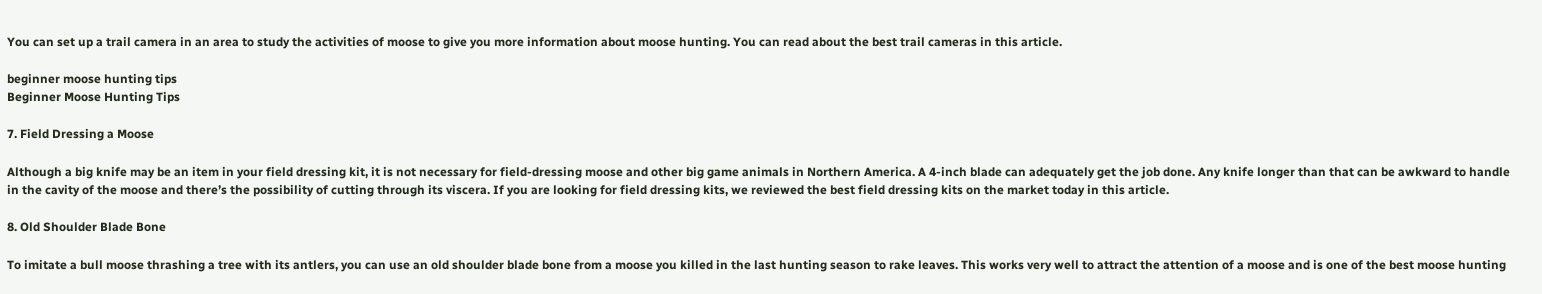You can set up a trail camera in an area to study the activities of moose to give you more information about moose hunting. You can read about the best trail cameras in this article.

beginner moose hunting tips
Beginner Moose Hunting Tips

7. Field Dressing a Moose

Although a big knife may be an item in your field dressing kit, it is not necessary for field-dressing moose and other big game animals in Northern America. A 4-inch blade can adequately get the job done. Any knife longer than that can be awkward to handle in the cavity of the moose and there’s the possibility of cutting through its viscera. If you are looking for field dressing kits, we reviewed the best field dressing kits on the market today in this article.

8. Old Shoulder Blade Bone

To imitate a bull moose thrashing a tree with its antlers, you can use an old shoulder blade bone from a moose you killed in the last hunting season to rake leaves. This works very well to attract the attention of a moose and is one of the best moose hunting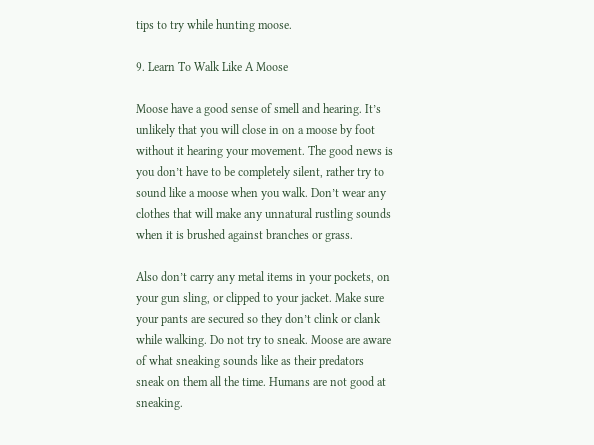tips to try while hunting moose.

9. Learn To Walk Like A Moose

Moose have a good sense of smell and hearing. It’s unlikely that you will close in on a moose by foot without it hearing your movement. The good news is you don’t have to be completely silent, rather try to sound like a moose when you walk. Don’t wear any clothes that will make any unnatural rustling sounds when it is brushed against branches or grass.

Also don’t carry any metal items in your pockets, on your gun sling, or clipped to your jacket. Make sure your pants are secured so they don’t clink or clank while walking. Do not try to sneak. Moose are aware of what sneaking sounds like as their predators sneak on them all the time. Humans are not good at sneaking.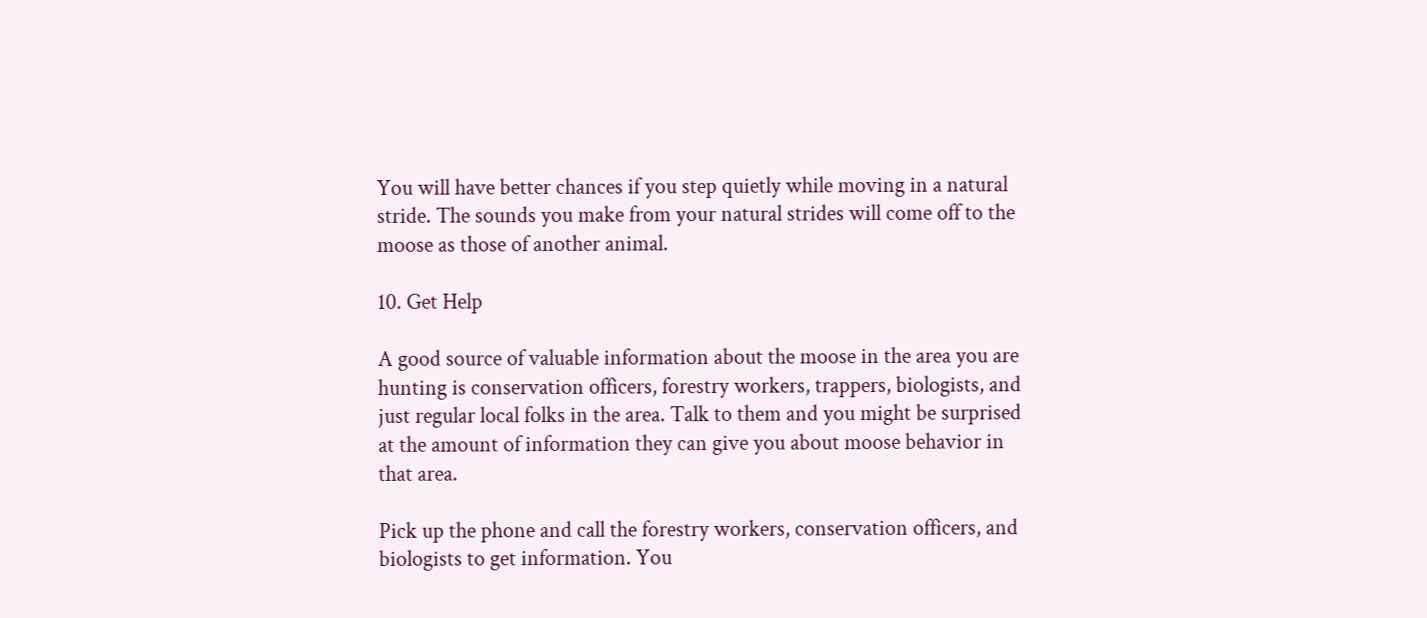You will have better chances if you step quietly while moving in a natural stride. The sounds you make from your natural strides will come off to the moose as those of another animal.

10. Get Help

A good source of valuable information about the moose in the area you are hunting is conservation officers, forestry workers, trappers, biologists, and just regular local folks in the area. Talk to them and you might be surprised at the amount of information they can give you about moose behavior in that area.

Pick up the phone and call the forestry workers, conservation officers, and biologists to get information. You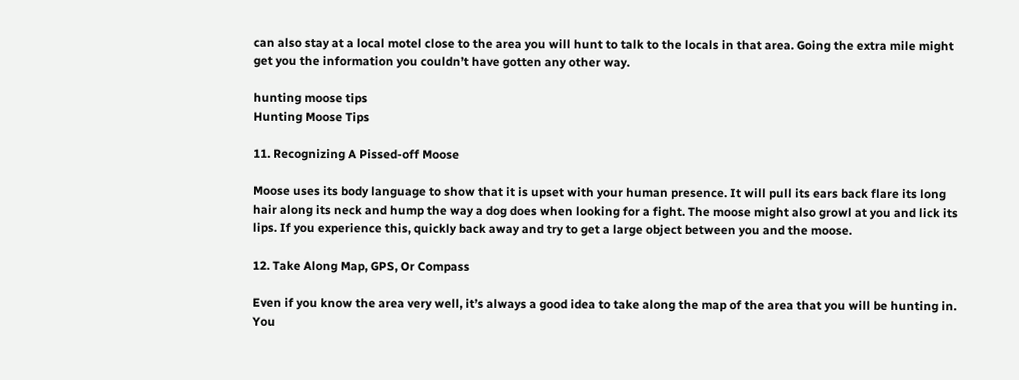can also stay at a local motel close to the area you will hunt to talk to the locals in that area. Going the extra mile might get you the information you couldn’t have gotten any other way.

hunting moose tips
Hunting Moose Tips

11. Recognizing A Pissed-off Moose

Moose uses its body language to show that it is upset with your human presence. It will pull its ears back flare its long hair along its neck and hump the way a dog does when looking for a fight. The moose might also growl at you and lick its lips. If you experience this, quickly back away and try to get a large object between you and the moose.

12. Take Along Map, GPS, Or Compass

Even if you know the area very well, it’s always a good idea to take along the map of the area that you will be hunting in. You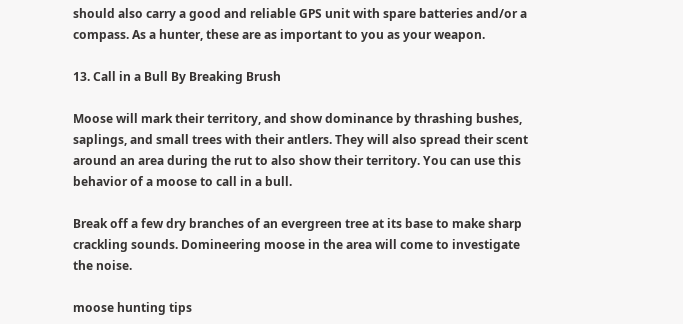should also carry a good and reliable GPS unit with spare batteries and/or a compass. As a hunter, these are as important to you as your weapon.

13. Call in a Bull By Breaking Brush

Moose will mark their territory, and show dominance by thrashing bushes, saplings, and small trees with their antlers. They will also spread their scent around an area during the rut to also show their territory. You can use this behavior of a moose to call in a bull.

Break off a few dry branches of an evergreen tree at its base to make sharp crackling sounds. Domineering moose in the area will come to investigate the noise.

moose hunting tips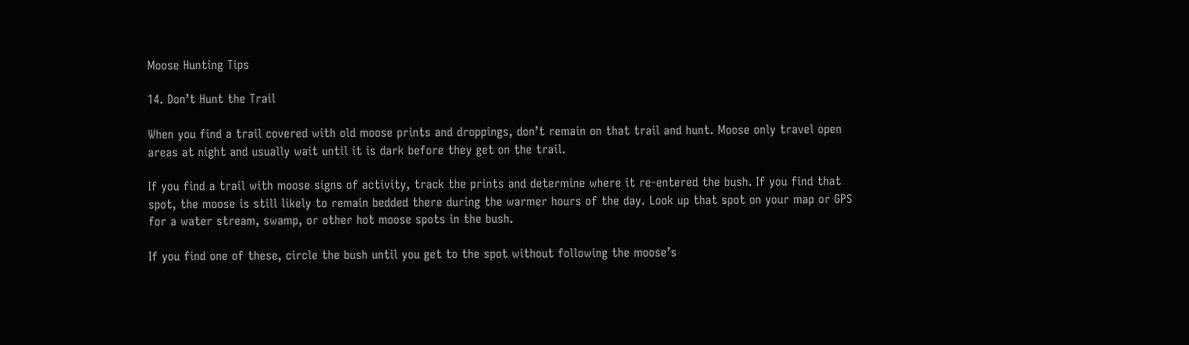Moose Hunting Tips

14. Don’t Hunt the Trail

When you find a trail covered with old moose prints and droppings, don’t remain on that trail and hunt. Moose only travel open areas at night and usually wait until it is dark before they get on the trail.

If you find a trail with moose signs of activity, track the prints and determine where it re-entered the bush. If you find that spot, the moose is still likely to remain bedded there during the warmer hours of the day. Look up that spot on your map or GPS for a water stream, swamp, or other hot moose spots in the bush.

If you find one of these, circle the bush until you get to the spot without following the moose’s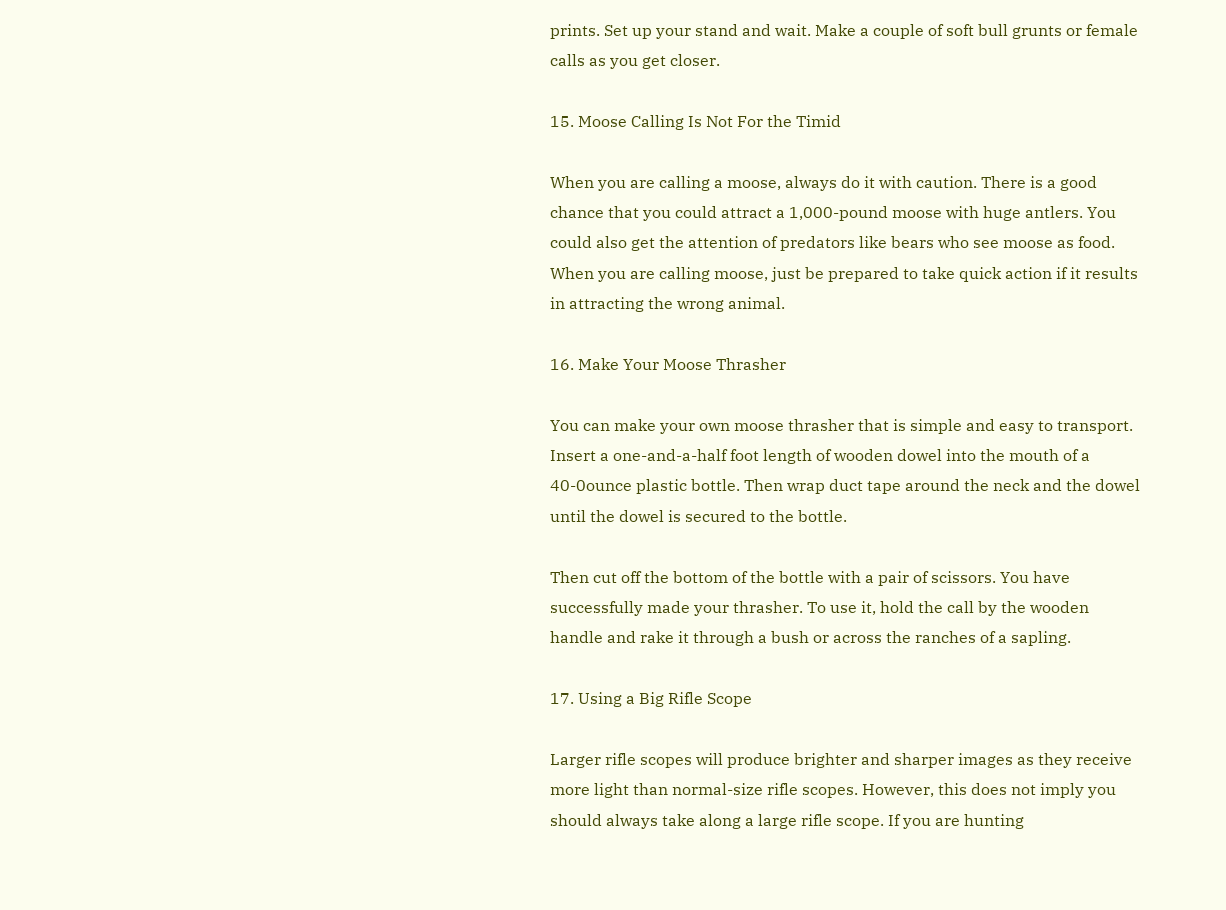prints. Set up your stand and wait. Make a couple of soft bull grunts or female calls as you get closer.

15. Moose Calling Is Not For the Timid

When you are calling a moose, always do it with caution. There is a good chance that you could attract a 1,000-pound moose with huge antlers. You could also get the attention of predators like bears who see moose as food. When you are calling moose, just be prepared to take quick action if it results in attracting the wrong animal.

16. Make Your Moose Thrasher

You can make your own moose thrasher that is simple and easy to transport. Insert a one-and-a-half foot length of wooden dowel into the mouth of a 40-0ounce plastic bottle. Then wrap duct tape around the neck and the dowel until the dowel is secured to the bottle.

Then cut off the bottom of the bottle with a pair of scissors. You have successfully made your thrasher. To use it, hold the call by the wooden handle and rake it through a bush or across the ranches of a sapling.

17. Using a Big Rifle Scope

Larger rifle scopes will produce brighter and sharper images as they receive more light than normal-size rifle scopes. However, this does not imply you should always take along a large rifle scope. If you are hunting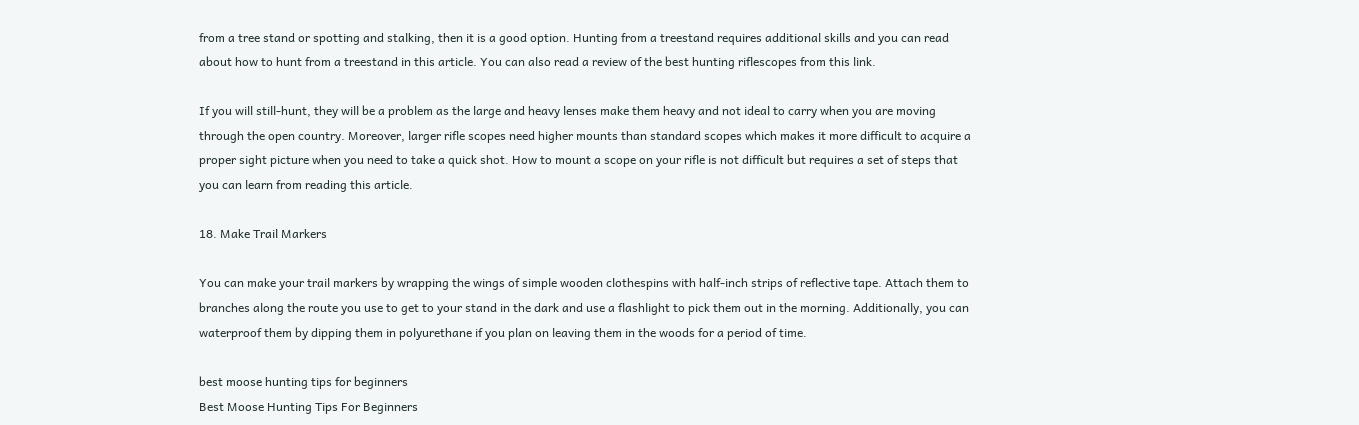from a tree stand or spotting and stalking, then it is a good option. Hunting from a treestand requires additional skills and you can read about how to hunt from a treestand in this article. You can also read a review of the best hunting riflescopes from this link.

If you will still-hunt, they will be a problem as the large and heavy lenses make them heavy and not ideal to carry when you are moving through the open country. Moreover, larger rifle scopes need higher mounts than standard scopes which makes it more difficult to acquire a proper sight picture when you need to take a quick shot. How to mount a scope on your rifle is not difficult but requires a set of steps that you can learn from reading this article.

18. Make Trail Markers

You can make your trail markers by wrapping the wings of simple wooden clothespins with half-inch strips of reflective tape. Attach them to branches along the route you use to get to your stand in the dark and use a flashlight to pick them out in the morning. Additionally, you can waterproof them by dipping them in polyurethane if you plan on leaving them in the woods for a period of time.

best moose hunting tips for beginners
Best Moose Hunting Tips For Beginners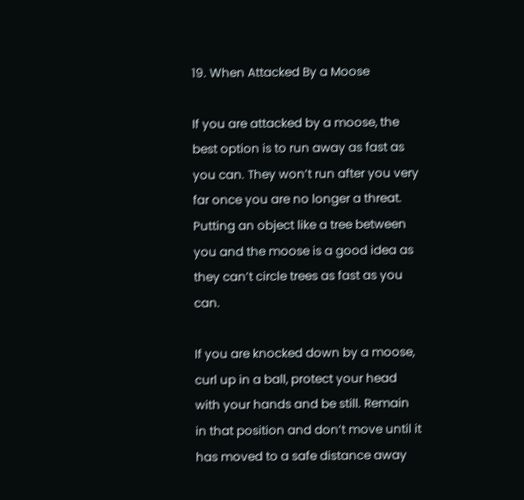19. When Attacked By a Moose

If you are attacked by a moose, the best option is to run away as fast as you can. They won’t run after you very far once you are no longer a threat. Putting an object like a tree between you and the moose is a good idea as they can’t circle trees as fast as you can.

If you are knocked down by a moose, curl up in a ball, protect your head with your hands and be still. Remain in that position and don’t move until it has moved to a safe distance away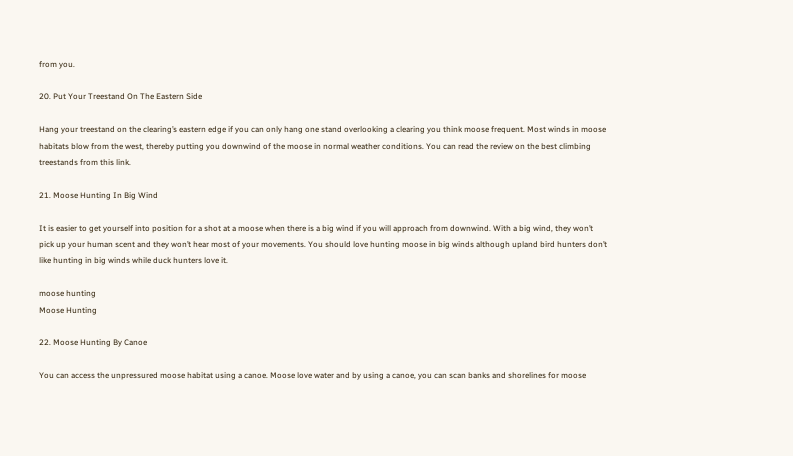from you.

20. Put Your Treestand On The Eastern Side

Hang your treestand on the clearing’s eastern edge if you can only hang one stand overlooking a clearing you think moose frequent. Most winds in moose habitats blow from the west, thereby putting you downwind of the moose in normal weather conditions. You can read the review on the best climbing treestands from this link.

21. Moose Hunting In Big Wind

It is easier to get yourself into position for a shot at a moose when there is a big wind if you will approach from downwind. With a big wind, they won’t pick up your human scent and they won’t hear most of your movements. You should love hunting moose in big winds although upland bird hunters don’t like hunting in big winds while duck hunters love it.

moose hunting
Moose Hunting

22. Moose Hunting By Canoe

You can access the unpressured moose habitat using a canoe. Moose love water and by using a canoe, you can scan banks and shorelines for moose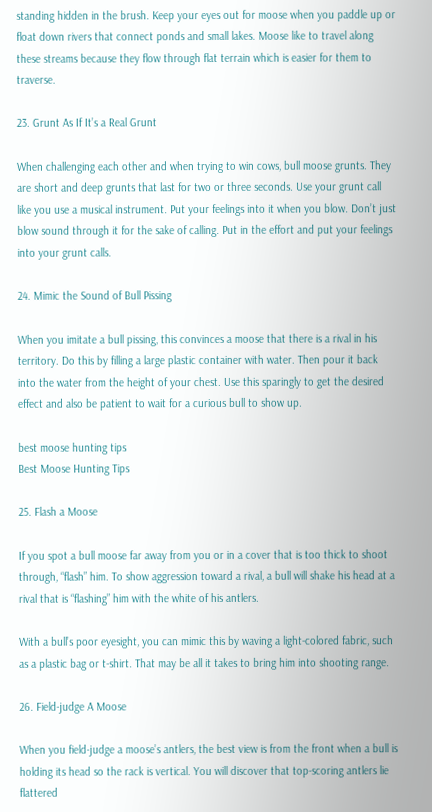standing hidden in the brush. Keep your eyes out for moose when you paddle up or float down rivers that connect ponds and small lakes. Moose like to travel along these streams because they flow through flat terrain which is easier for them to traverse.

23. Grunt As If It’s a Real Grunt

When challenging each other and when trying to win cows, bull moose grunts. They are short and deep grunts that last for two or three seconds. Use your grunt call like you use a musical instrument. Put your feelings into it when you blow. Don’t just blow sound through it for the sake of calling. Put in the effort and put your feelings into your grunt calls.

24. Mimic the Sound of Bull Pissing

When you imitate a bull pissing, this convinces a moose that there is a rival in his territory. Do this by filling a large plastic container with water. Then pour it back into the water from the height of your chest. Use this sparingly to get the desired effect and also be patient to wait for a curious bull to show up.

best moose hunting tips
Best Moose Hunting Tips

25. Flash a Moose

If you spot a bull moose far away from you or in a cover that is too thick to shoot through, “flash” him. To show aggression toward a rival, a bull will shake his head at a rival that is “flashing” him with the white of his antlers.

With a bull’s poor eyesight, you can mimic this by waving a light-colored fabric, such as a plastic bag or t-shirt. That may be all it takes to bring him into shooting range.

26. Field-judge A Moose

When you field-judge a moose’s antlers, the best view is from the front when a bull is holding its head so the rack is vertical. You will discover that top-scoring antlers lie flattered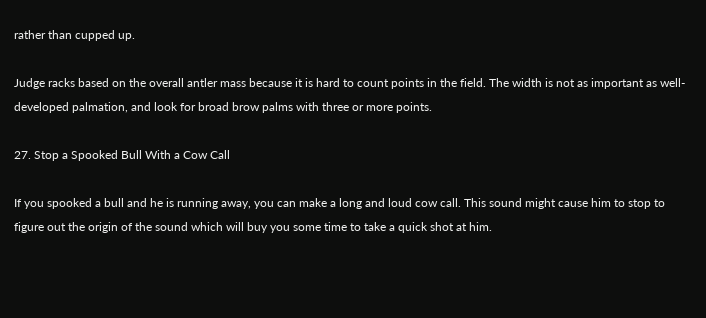rather than cupped up.

Judge racks based on the overall antler mass because it is hard to count points in the field. The width is not as important as well-developed palmation, and look for broad brow palms with three or more points.

27. Stop a Spooked Bull With a Cow Call

If you spooked a bull and he is running away, you can make a long and loud cow call. This sound might cause him to stop to figure out the origin of the sound which will buy you some time to take a quick shot at him.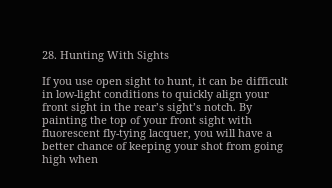28. Hunting With Sights

If you use open sight to hunt, it can be difficult in low-light conditions to quickly align your front sight in the rear’s sight’s notch. By painting the top of your front sight with fluorescent fly-tying lacquer, you will have a better chance of keeping your shot from going high when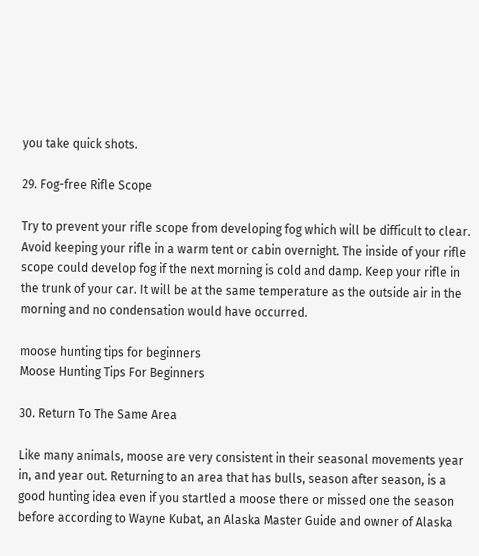you take quick shots.

29. Fog-free Rifle Scope

Try to prevent your rifle scope from developing fog which will be difficult to clear. Avoid keeping your rifle in a warm tent or cabin overnight. The inside of your rifle scope could develop fog if the next morning is cold and damp. Keep your rifle in the trunk of your car. It will be at the same temperature as the outside air in the morning and no condensation would have occurred.

moose hunting tips for beginners
Moose Hunting Tips For Beginners

30. Return To The Same Area

Like many animals, moose are very consistent in their seasonal movements year in, and year out. Returning to an area that has bulls, season after season, is a good hunting idea even if you startled a moose there or missed one the season before according to Wayne Kubat, an Alaska Master Guide and owner of Alaska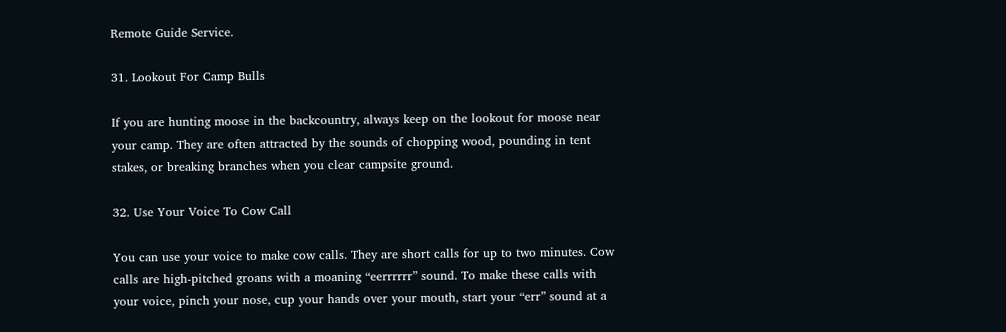Remote Guide Service.

31. Lookout For Camp Bulls

If you are hunting moose in the backcountry, always keep on the lookout for moose near your camp. They are often attracted by the sounds of chopping wood, pounding in tent stakes, or breaking branches when you clear campsite ground.

32. Use Your Voice To Cow Call

You can use your voice to make cow calls. They are short calls for up to two minutes. Cow calls are high-pitched groans with a moaning “eerrrrrr” sound. To make these calls with your voice, pinch your nose, cup your hands over your mouth, start your “err” sound at a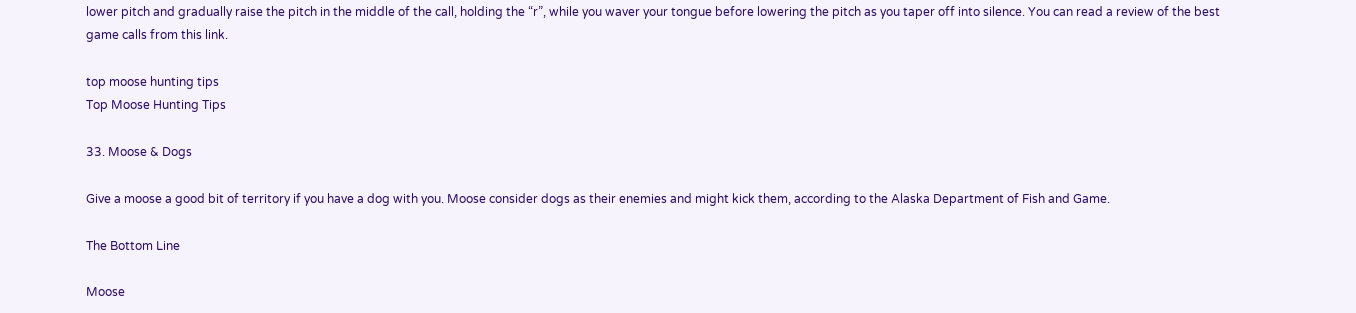lower pitch and gradually raise the pitch in the middle of the call, holding the “r”, while you waver your tongue before lowering the pitch as you taper off into silence. You can read a review of the best game calls from this link.

top moose hunting tips
Top Moose Hunting Tips

33. Moose & Dogs

Give a moose a good bit of territory if you have a dog with you. Moose consider dogs as their enemies and might kick them, according to the Alaska Department of Fish and Game.

The Bottom Line

Moose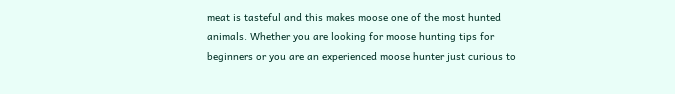meat is tasteful and this makes moose one of the most hunted animals. Whether you are looking for moose hunting tips for beginners or you are an experienced moose hunter just curious to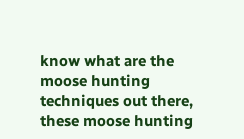know what are the moose hunting techniques out there, these moose hunting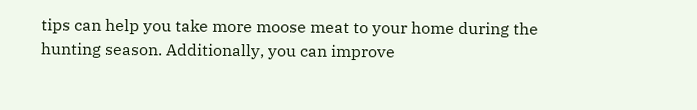tips can help you take more moose meat to your home during the hunting season. Additionally, you can improve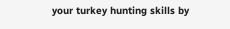your turkey hunting skills by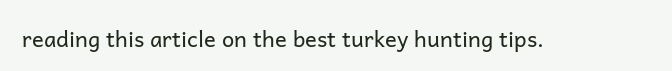reading this article on the best turkey hunting tips.